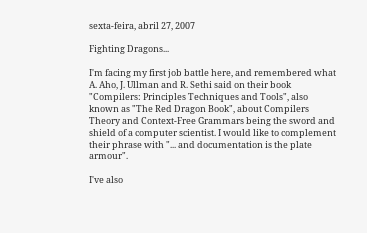sexta-feira, abril 27, 2007

Fighting Dragons...

I'm facing my first job battle here, and remembered what A. Aho, J. Ullman and R. Sethi said on their book "Compilers: Principles Techniques and Tools", also known as "The Red Dragon Book", about Compilers Theory and Context-Free Grammars being the sword and shield of a computer scientist. I would like to complement their phrase with "... and documentation is the plate armour".

I've also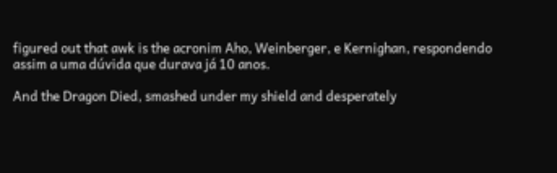figured out that awk is the acronim Aho, Weinberger, e Kernighan, respondendo assim a uma dúvida que durava já 10 anos.

And the Dragon Died, smashed under my shield and desperately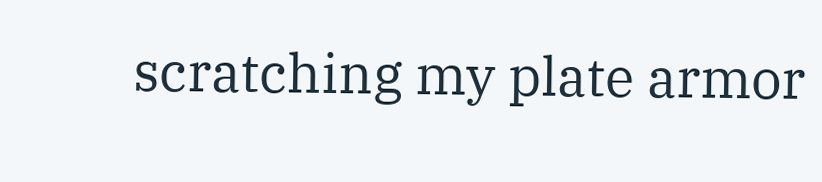scratching my plate armor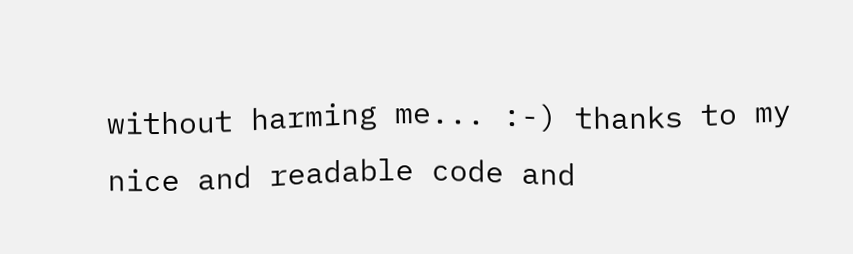without harming me... :-) thanks to my nice and readable code and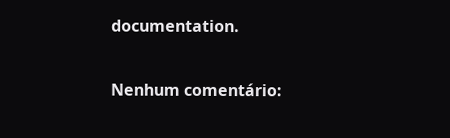documentation.

Nenhum comentário: